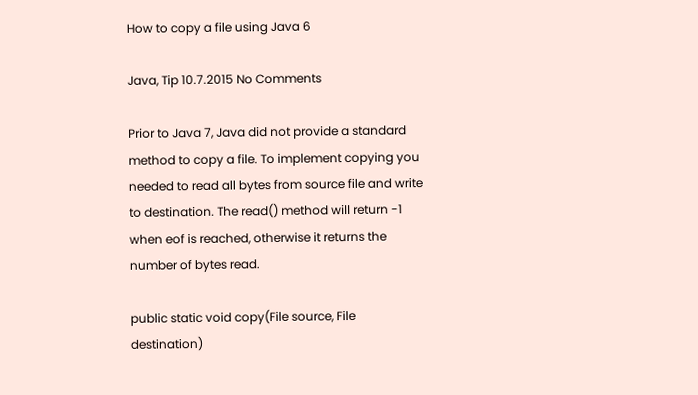How to copy a file using Java 6

Java, Tip 10.7.2015 No Comments

Prior to Java 7, Java did not provide a standard method to copy a file. To implement copying you needed to read all bytes from source file and write to destination. The read() method will return -1 when eof is reached, otherwise it returns the number of bytes read.

public static void copy(File source, File destination)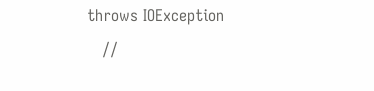throws IOException
   //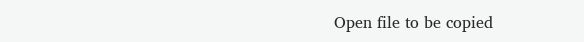Open file to be copied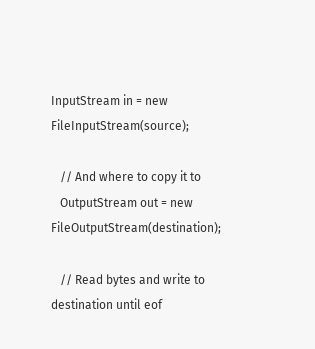InputStream in = new FileInputStream(source);

   // And where to copy it to
   OutputStream out = new FileOutputStream(destination);

   // Read bytes and write to destination until eof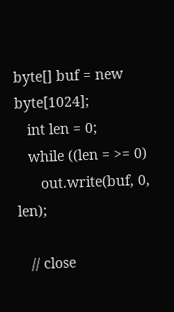byte[] buf = new byte[1024];
   int len = 0;
   while ((len = >= 0)
      out.write(buf, 0, len);

   // close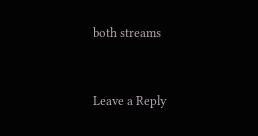both streams


Leave a Reply